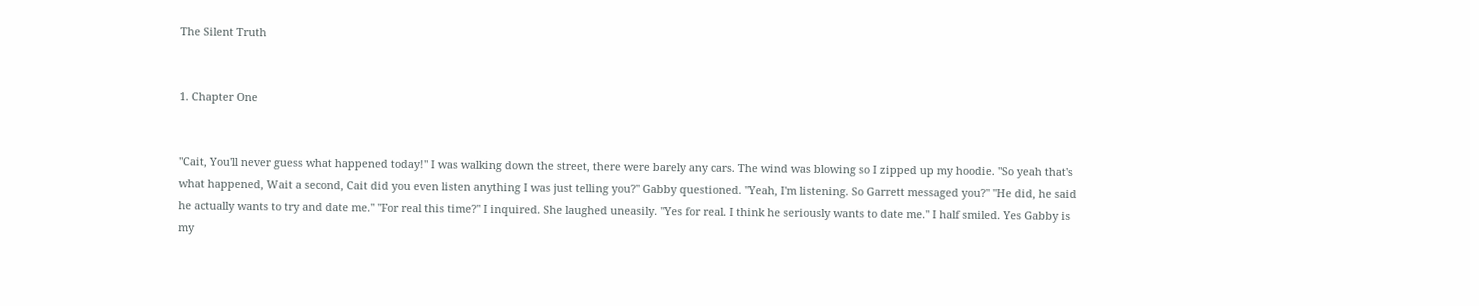The Silent Truth


1. Chapter One


"Cait, You'll never guess what happened today!" I was walking down the street, there were barely any cars. The wind was blowing so I zipped up my hoodie. "So yeah that's what happened, Wait a second, Cait did you even listen anything I was just telling you?" Gabby questioned. "Yeah, I'm listening. So Garrett messaged you?" "He did, he said he actually wants to try and date me." "For real this time?" I inquired. She laughed uneasily. "Yes for real. I think he seriously wants to date me." I half smiled. Yes Gabby is my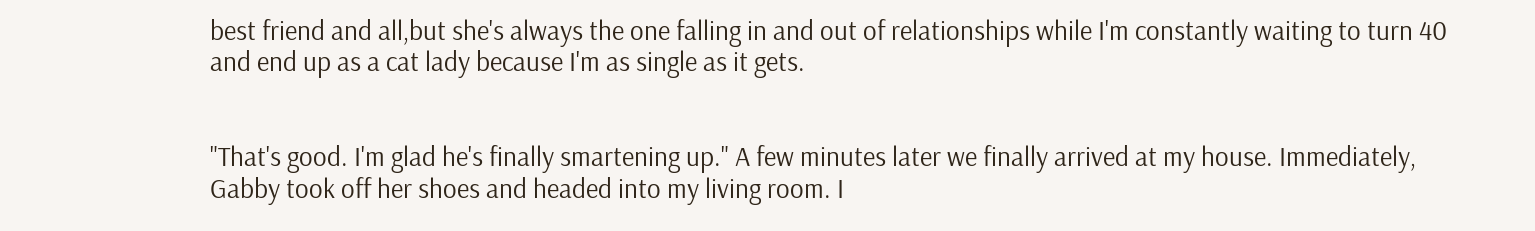best friend and all,but she's always the one falling in and out of relationships while I'm constantly waiting to turn 40 and end up as a cat lady because I'm as single as it gets.


"That's good. I'm glad he's finally smartening up." A few minutes later we finally arrived at my house. Immediately, Gabby took off her shoes and headed into my living room. I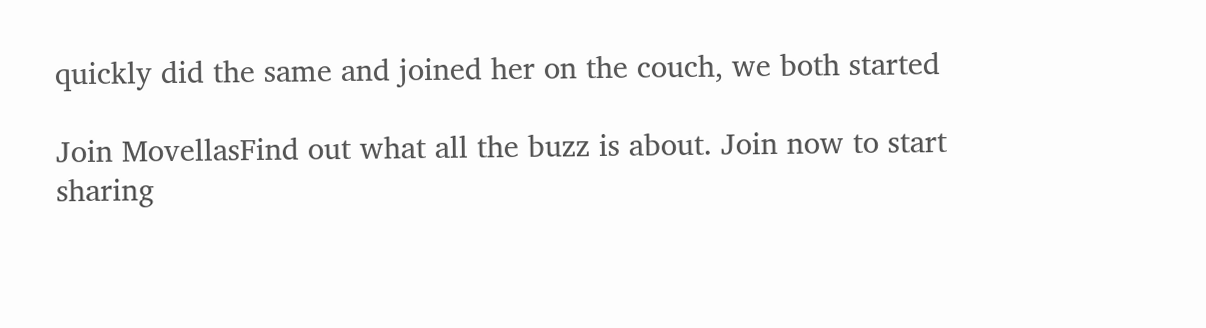quickly did the same and joined her on the couch, we both started

Join MovellasFind out what all the buzz is about. Join now to start sharing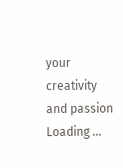your creativity and passion
Loading ...